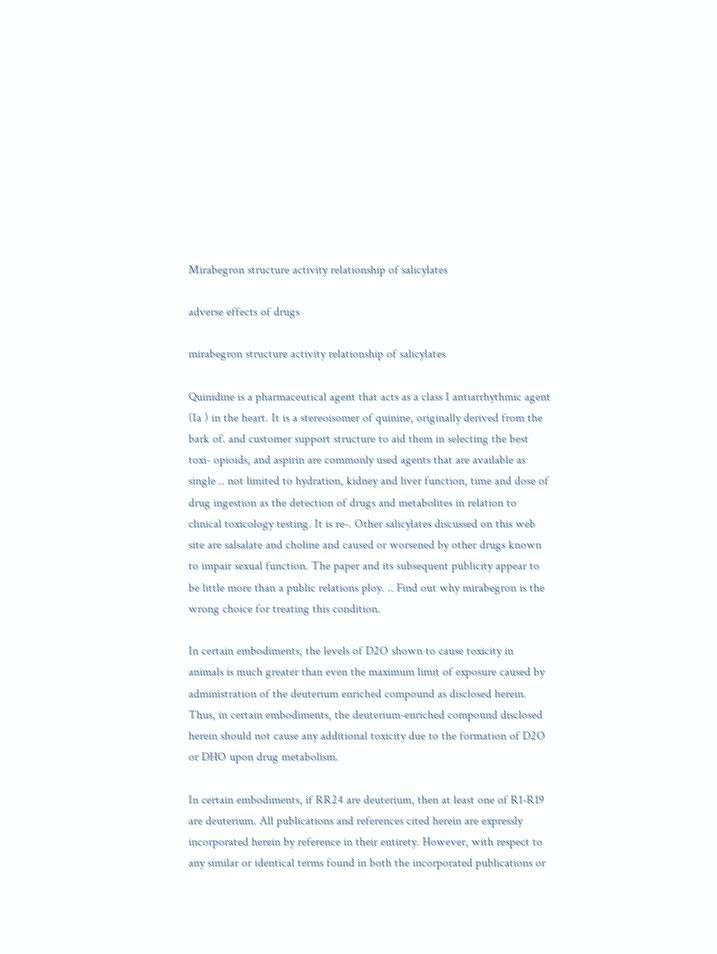Mirabegron structure activity relationship of salicylates

adverse effects of drugs

mirabegron structure activity relationship of salicylates

Quinidine is a pharmaceutical agent that acts as a class I antiarrhythmic agent (Ia ) in the heart. It is a stereoisomer of quinine, originally derived from the bark of. and customer support structure to aid them in selecting the best toxi- opioids, and aspirin are commonly used agents that are available as single .. not limited to hydration, kidney and liver function, time and dose of drug ingestion as the detection of drugs and metabolites in relation to clinical toxicology testing. It is re-. Other salicylates discussed on this web site are salsalate and choline and caused or worsened by other drugs known to impair sexual function. The paper and its subsequent publicity appear to be little more than a public relations ploy. .. Find out why mirabegron is the wrong choice for treating this condition.

In certain embodiments, the levels of D2O shown to cause toxicity in animals is much greater than even the maximum limit of exposure caused by administration of the deuterium enriched compound as disclosed herein. Thus, in certain embodiments, the deuterium-enriched compound disclosed herein should not cause any additional toxicity due to the formation of D2O or DHO upon drug metabolism.

In certain embodiments, if RR24 are deuterium, then at least one of R1-R19 are deuterium. All publications and references cited herein are expressly incorporated herein by reference in their entirety. However, with respect to any similar or identical terms found in both the incorporated publications or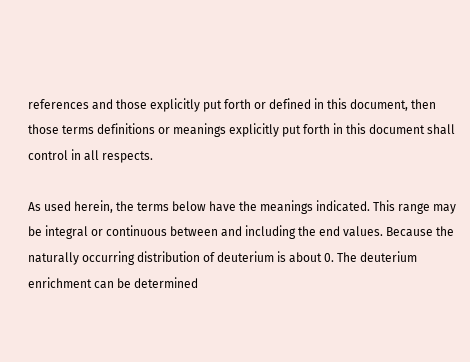references and those explicitly put forth or defined in this document, then those terms definitions or meanings explicitly put forth in this document shall control in all respects.

As used herein, the terms below have the meanings indicated. This range may be integral or continuous between and including the end values. Because the naturally occurring distribution of deuterium is about 0. The deuterium enrichment can be determined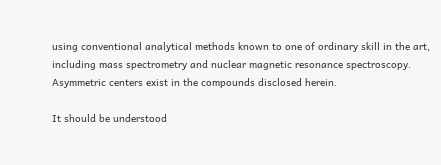using conventional analytical methods known to one of ordinary skill in the art, including mass spectrometry and nuclear magnetic resonance spectroscopy. Asymmetric centers exist in the compounds disclosed herein.

It should be understood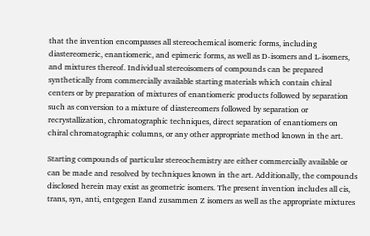that the invention encompasses all stereochemical isomeric forms, including diastereomeric, enantiomeric, and epimeric forms, as well as D-isomers and L-isomers, and mixtures thereof. Individual stereoisomers of compounds can be prepared synthetically from commercially available starting materials which contain chiral centers or by preparation of mixtures of enantiomeric products followed by separation such as conversion to a mixture of diastereomers followed by separation or recrystallization, chromatographic techniques, direct separation of enantiomers on chiral chromatographic columns, or any other appropriate method known in the art.

Starting compounds of particular stereochemistry are either commercially available or can be made and resolved by techniques known in the art. Additionally, the compounds disclosed herein may exist as geometric isomers. The present invention includes all cis, trans, syn, anti, entgegen Eand zusammen Z isomers as well as the appropriate mixtures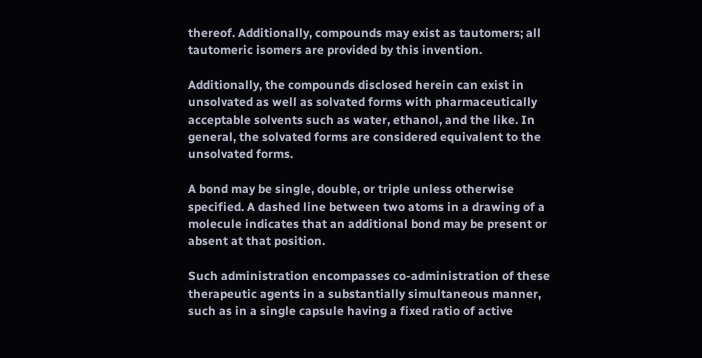thereof. Additionally, compounds may exist as tautomers; all tautomeric isomers are provided by this invention.

Additionally, the compounds disclosed herein can exist in unsolvated as well as solvated forms with pharmaceutically acceptable solvents such as water, ethanol, and the like. In general, the solvated forms are considered equivalent to the unsolvated forms.

A bond may be single, double, or triple unless otherwise specified. A dashed line between two atoms in a drawing of a molecule indicates that an additional bond may be present or absent at that position.

Such administration encompasses co-administration of these therapeutic agents in a substantially simultaneous manner, such as in a single capsule having a fixed ratio of active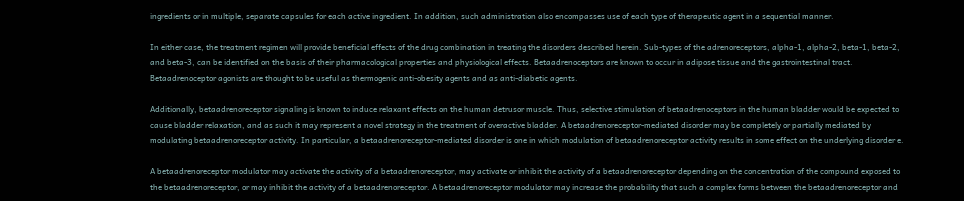ingredients or in multiple, separate capsules for each active ingredient. In addition, such administration also encompasses use of each type of therapeutic agent in a sequential manner.

In either case, the treatment regimen will provide beneficial effects of the drug combination in treating the disorders described herein. Sub-types of the adrenoreceptors, alpha-1, alpha-2, beta-1, beta-2, and beta-3, can be identified on the basis of their pharmacological properties and physiological effects. Betaadrenoceptors are known to occur in adipose tissue and the gastrointestinal tract. Betaadrenoceptor agonists are thought to be useful as thermogenic anti-obesity agents and as anti-diabetic agents.

Additionally, betaadrenoreceptor signaling is known to induce relaxant effects on the human detrusor muscle. Thus, selective stimulation of betaadrenoceptors in the human bladder would be expected to cause bladder relaxation, and as such it may represent a novel strategy in the treatment of overactive bladder. A betaadrenoreceptor-mediated disorder may be completely or partially mediated by modulating betaadrenoreceptor activity. In particular, a betaadrenoreceptor-mediated disorder is one in which modulation of betaadrenoreceptor activity results in some effect on the underlying disorder e.

A betaadrenoreceptor modulator may activate the activity of a betaadrenoreceptor, may activate or inhibit the activity of a betaadrenoreceptor depending on the concentration of the compound exposed to the betaadrenoreceptor, or may inhibit the activity of a betaadrenoreceptor. A betaadrenoreceptor modulator may increase the probability that such a complex forms between the betaadrenoreceptor and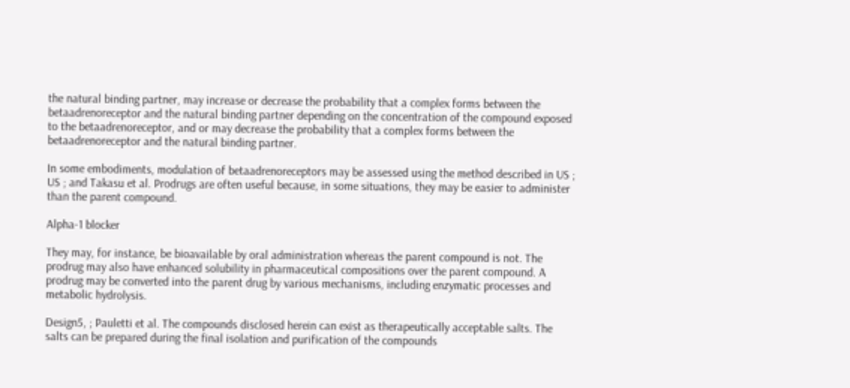the natural binding partner, may increase or decrease the probability that a complex forms between the betaadrenoreceptor and the natural binding partner depending on the concentration of the compound exposed to the betaadrenoreceptor, and or may decrease the probability that a complex forms between the betaadrenoreceptor and the natural binding partner.

In some embodiments, modulation of betaadrenoreceptors may be assessed using the method described in US ; US ; and Takasu et al. Prodrugs are often useful because, in some situations, they may be easier to administer than the parent compound.

Alpha-1 blocker

They may, for instance, be bioavailable by oral administration whereas the parent compound is not. The prodrug may also have enhanced solubility in pharmaceutical compositions over the parent compound. A prodrug may be converted into the parent drug by various mechanisms, including enzymatic processes and metabolic hydrolysis.

Design5, ; Pauletti et al. The compounds disclosed herein can exist as therapeutically acceptable salts. The salts can be prepared during the final isolation and purification of the compounds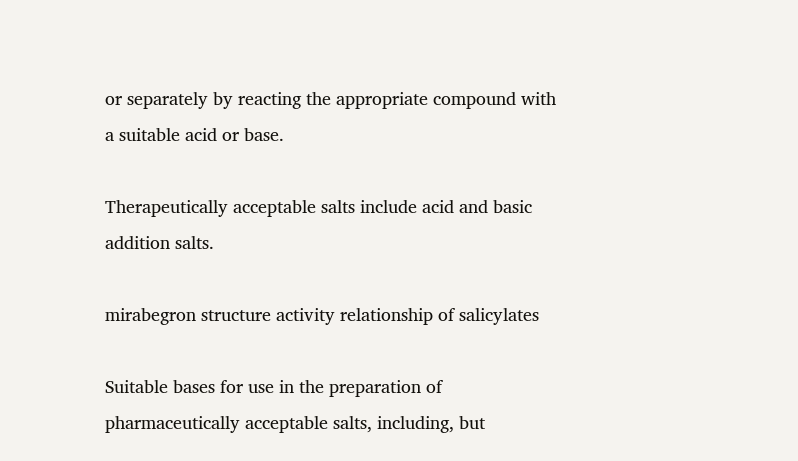or separately by reacting the appropriate compound with a suitable acid or base.

Therapeutically acceptable salts include acid and basic addition salts.

mirabegron structure activity relationship of salicylates

Suitable bases for use in the preparation of pharmaceutically acceptable salts, including, but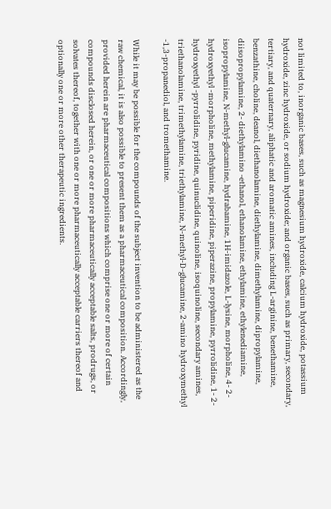not limited to, inorganic bases, such as magnesium hydroxide, calcium hydroxide, potassium hydroxide, zinc hydroxide, or sodium hydroxide; and organic bases, such as primary, secondary, tertiary, and quaternary, aliphatic and aromatic amines, including L-arginine, benethamine, benzathine, choline, deanol, diethanolamine, diethylamine, dimethylamine, dipropylamine, diisopropylamine, 2- diethylamino -ethanol, ethanolamine, ethylamine, ethylenediamine, isopropylamine, N-methyl-glucamine, hydrabamine, 1H-imidazole, L-lysine, morpholine, 4- 2-hydroxyethyl -morpholine, methylamine, piperidine, piperazine, propylamine, pyrrolidine, 1- 2-hydroxyethyl -pyrrolidine, pyridine, quinuclidine, quinoline, isoquinoline, secondary amines, triethanolamine, trimethylamine, triethylamine, N-methyl-D-glucamine, 2-amino hydroxymethyl -1,3-propanediol, and tromethamine.

While it may be possible for the compounds of the subject invention to be administered as the raw chemical, it is also possible to present them as a pharmaceutical composition. Accordingly, provided herein are pharmaceutical compositions which comprise one or more of certain compounds disclosed herein, or one or more pharmaceutically acceptable salts, prodrugs, or solvates thereof, together with one or more pharmaceutically acceptable carriers thereof and optionally one or more other therapeutic ingredients.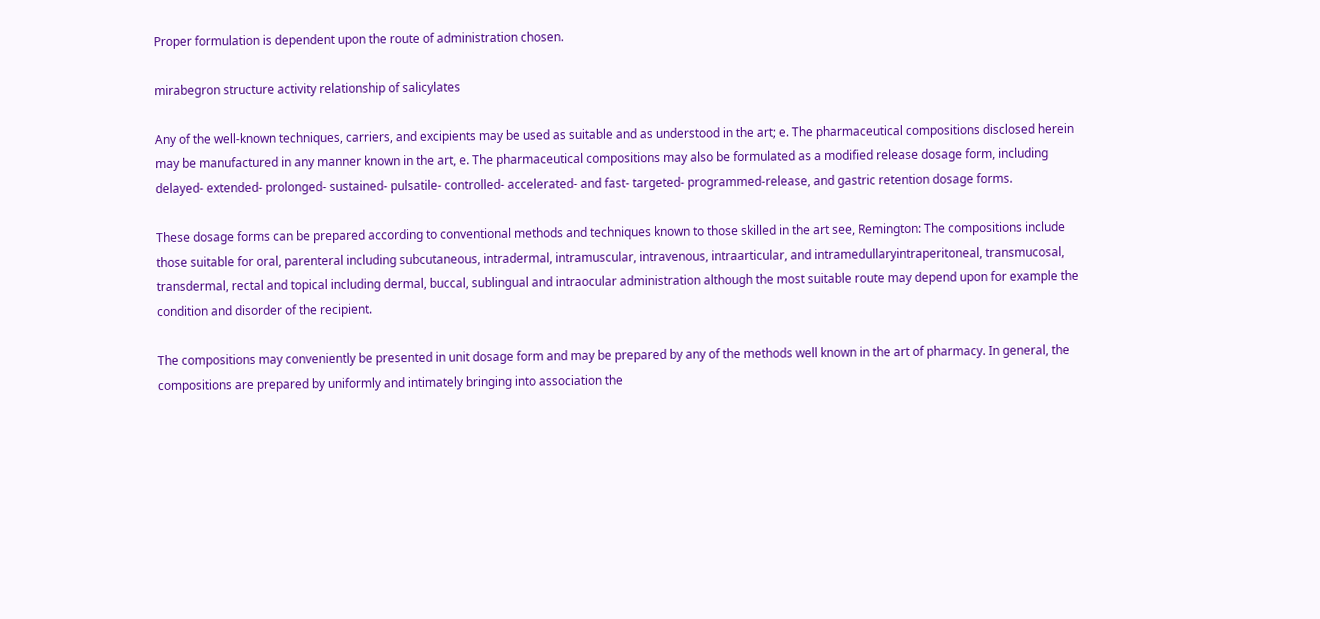Proper formulation is dependent upon the route of administration chosen.

mirabegron structure activity relationship of salicylates

Any of the well-known techniques, carriers, and excipients may be used as suitable and as understood in the art; e. The pharmaceutical compositions disclosed herein may be manufactured in any manner known in the art, e. The pharmaceutical compositions may also be formulated as a modified release dosage form, including delayed- extended- prolonged- sustained- pulsatile- controlled- accelerated- and fast- targeted- programmed-release, and gastric retention dosage forms.

These dosage forms can be prepared according to conventional methods and techniques known to those skilled in the art see, Remington: The compositions include those suitable for oral, parenteral including subcutaneous, intradermal, intramuscular, intravenous, intraarticular, and intramedullaryintraperitoneal, transmucosal, transdermal, rectal and topical including dermal, buccal, sublingual and intraocular administration although the most suitable route may depend upon for example the condition and disorder of the recipient.

The compositions may conveniently be presented in unit dosage form and may be prepared by any of the methods well known in the art of pharmacy. In general, the compositions are prepared by uniformly and intimately bringing into association the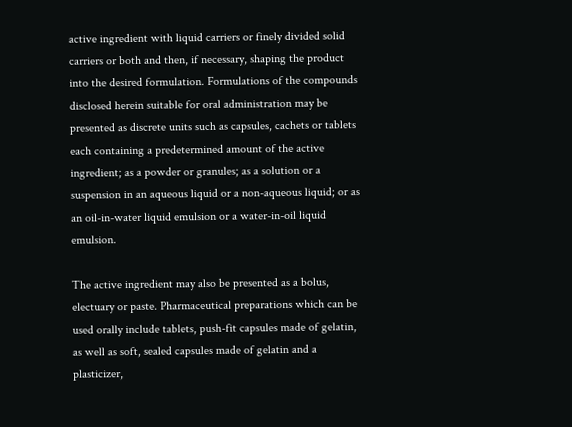active ingredient with liquid carriers or finely divided solid carriers or both and then, if necessary, shaping the product into the desired formulation. Formulations of the compounds disclosed herein suitable for oral administration may be presented as discrete units such as capsules, cachets or tablets each containing a predetermined amount of the active ingredient; as a powder or granules; as a solution or a suspension in an aqueous liquid or a non-aqueous liquid; or as an oil-in-water liquid emulsion or a water-in-oil liquid emulsion.

The active ingredient may also be presented as a bolus, electuary or paste. Pharmaceutical preparations which can be used orally include tablets, push-fit capsules made of gelatin, as well as soft, sealed capsules made of gelatin and a plasticizer,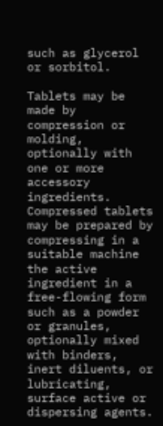such as glycerol or sorbitol.

Tablets may be made by compression or molding, optionally with one or more accessory ingredients. Compressed tablets may be prepared by compressing in a suitable machine the active ingredient in a free-flowing form such as a powder or granules, optionally mixed with binders, inert diluents, or lubricating, surface active or dispersing agents.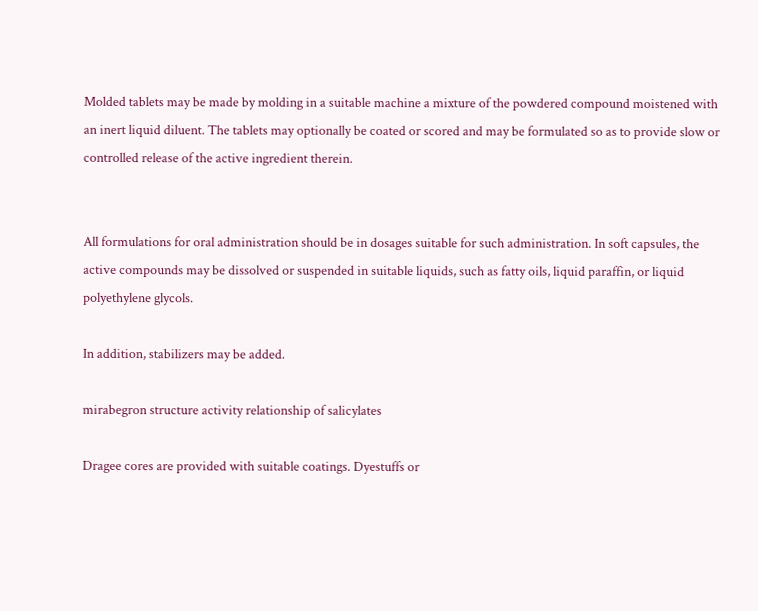Molded tablets may be made by molding in a suitable machine a mixture of the powdered compound moistened with an inert liquid diluent. The tablets may optionally be coated or scored and may be formulated so as to provide slow or controlled release of the active ingredient therein.


All formulations for oral administration should be in dosages suitable for such administration. In soft capsules, the active compounds may be dissolved or suspended in suitable liquids, such as fatty oils, liquid paraffin, or liquid polyethylene glycols.

In addition, stabilizers may be added.

mirabegron structure activity relationship of salicylates

Dragee cores are provided with suitable coatings. Dyestuffs or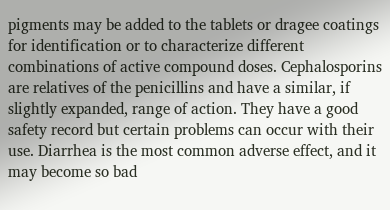pigments may be added to the tablets or dragee coatings for identification or to characterize different combinations of active compound doses. Cephalosporins are relatives of the penicillins and have a similar, if slightly expanded, range of action. They have a good safety record but certain problems can occur with their use. Diarrhea is the most common adverse effect, and it may become so bad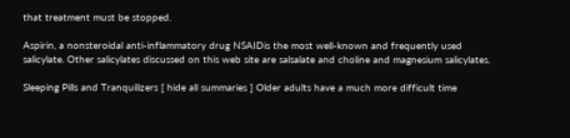that treatment must be stopped.

Aspirin, a nonsteroidal anti-inflammatory drug NSAIDis the most well-known and frequently used salicylate. Other salicylates discussed on this web site are salsalate and choline and magnesium salicylates.

Sleeping Pills and Tranquilizers [ hide all summaries ] Older adults have a much more difficult time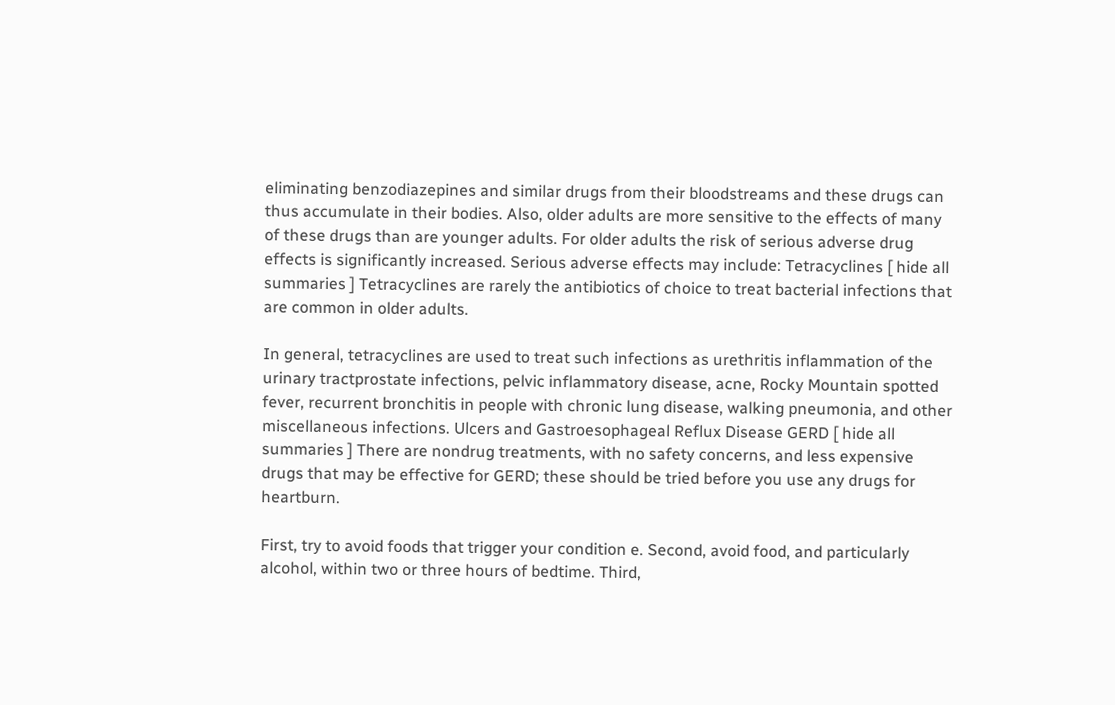eliminating benzodiazepines and similar drugs from their bloodstreams and these drugs can thus accumulate in their bodies. Also, older adults are more sensitive to the effects of many of these drugs than are younger adults. For older adults the risk of serious adverse drug effects is significantly increased. Serious adverse effects may include: Tetracyclines [ hide all summaries ] Tetracyclines are rarely the antibiotics of choice to treat bacterial infections that are common in older adults.

In general, tetracyclines are used to treat such infections as urethritis inflammation of the urinary tractprostate infections, pelvic inflammatory disease, acne, Rocky Mountain spotted fever, recurrent bronchitis in people with chronic lung disease, walking pneumonia, and other miscellaneous infections. Ulcers and Gastroesophageal Reflux Disease GERD [ hide all summaries ] There are nondrug treatments, with no safety concerns, and less expensive drugs that may be effective for GERD; these should be tried before you use any drugs for heartburn.

First, try to avoid foods that trigger your condition e. Second, avoid food, and particularly alcohol, within two or three hours of bedtime. Third,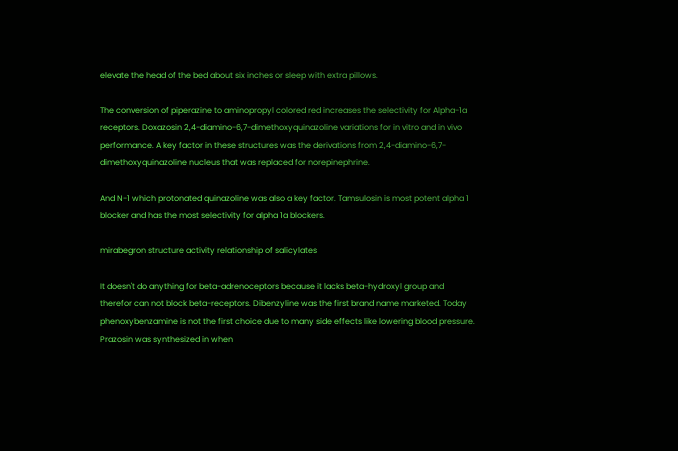elevate the head of the bed about six inches or sleep with extra pillows.

The conversion of piperazine to aminopropyl colored red increases the selectivity for Alpha-1a receptors. Doxazosin 2,4-diamino-6,7-dimethoxyquinazoline variations for in vitro and in vivo performance. A key factor in these structures was the derivations from 2,4-diamino-6,7-dimethoxyquinazoline nucleus that was replaced for norepinephrine.

And N-1 which protonated quinazoline was also a key factor. Tamsulosin is most potent alpha 1 blocker and has the most selectivity for alpha 1a blockers.

mirabegron structure activity relationship of salicylates

It doesn't do anything for beta-adrenoceptors because it lacks beta-hydroxyl group and therefor can not block beta-receptors. Dibenzyline was the first brand name marketed. Today phenoxybenzamine is not the first choice due to many side effects like lowering blood pressure. Prazosin was synthesized in when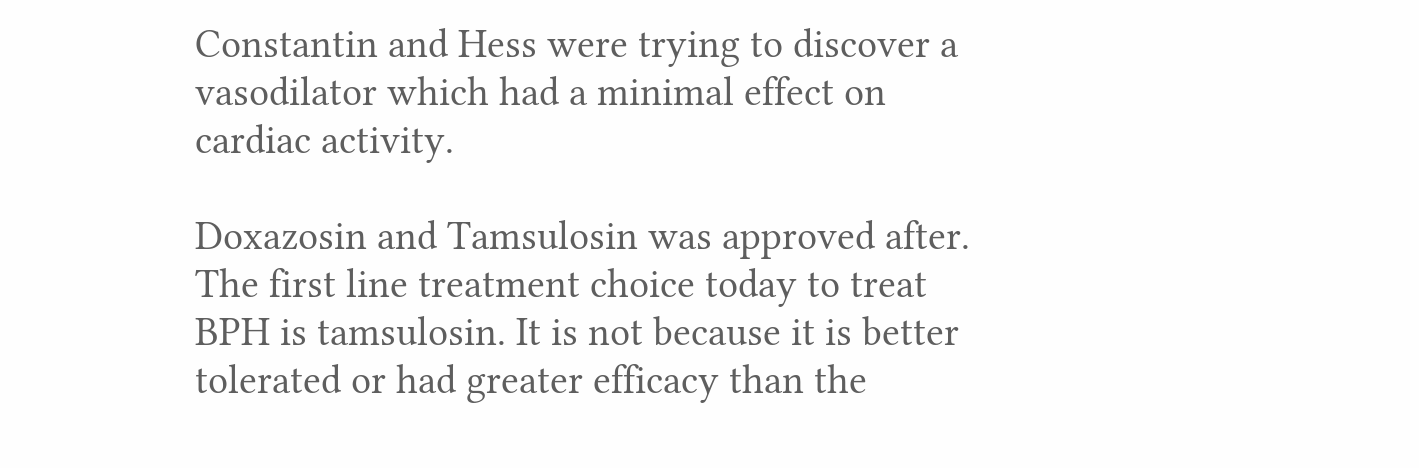Constantin and Hess were trying to discover a vasodilator which had a minimal effect on cardiac activity.

Doxazosin and Tamsulosin was approved after. The first line treatment choice today to treat BPH is tamsulosin. It is not because it is better tolerated or had greater efficacy than the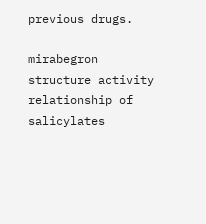previous drugs.

mirabegron structure activity relationship of salicylates